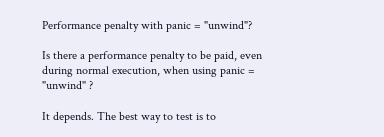Performance penalty with panic = "unwind"?

Is there a performance penalty to be paid, even during normal execution, when using panic = "unwind" ?

It depends. The best way to test is to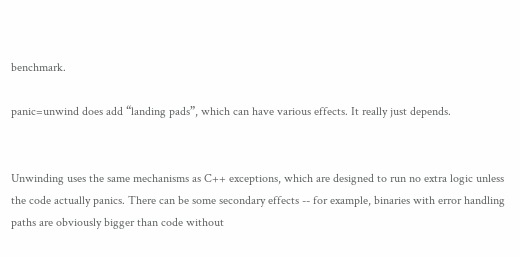benchmark.

panic=unwind does add “landing pads”, which can have various effects. It really just depends.


Unwinding uses the same mechanisms as C++ exceptions, which are designed to run no extra logic unless the code actually panics. There can be some secondary effects -- for example, binaries with error handling paths are obviously bigger than code without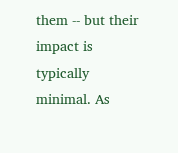them -- but their impact is typically minimal. As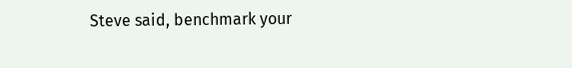Steve said, benchmark your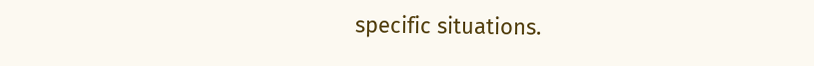specific situations.